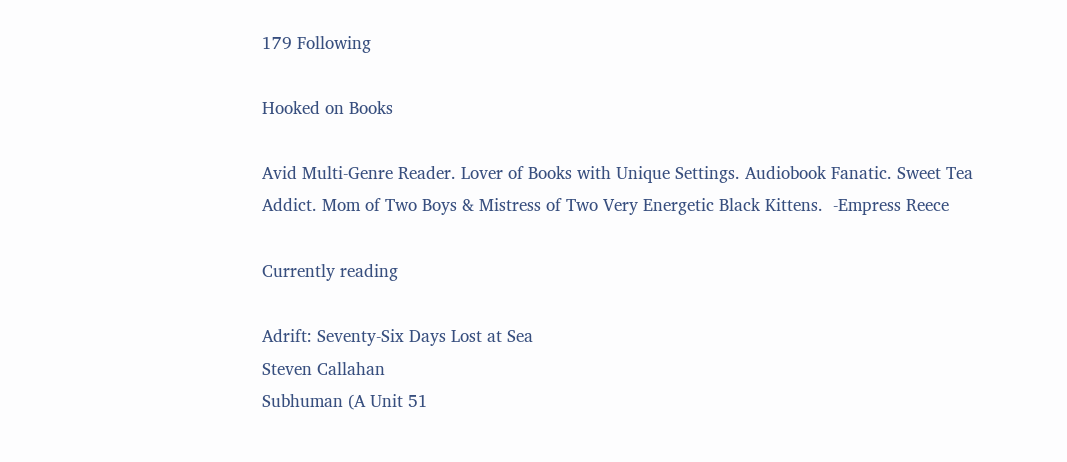179 Following

Hooked on Books

Avid Multi-Genre Reader. Lover of Books with Unique Settings. Audiobook Fanatic. Sweet Tea Addict. Mom of Two Boys & Mistress of Two Very Energetic Black Kittens.  -Empress Reece

Currently reading

Adrift: Seventy-Six Days Lost at Sea
Steven Callahan
Subhuman (A Unit 51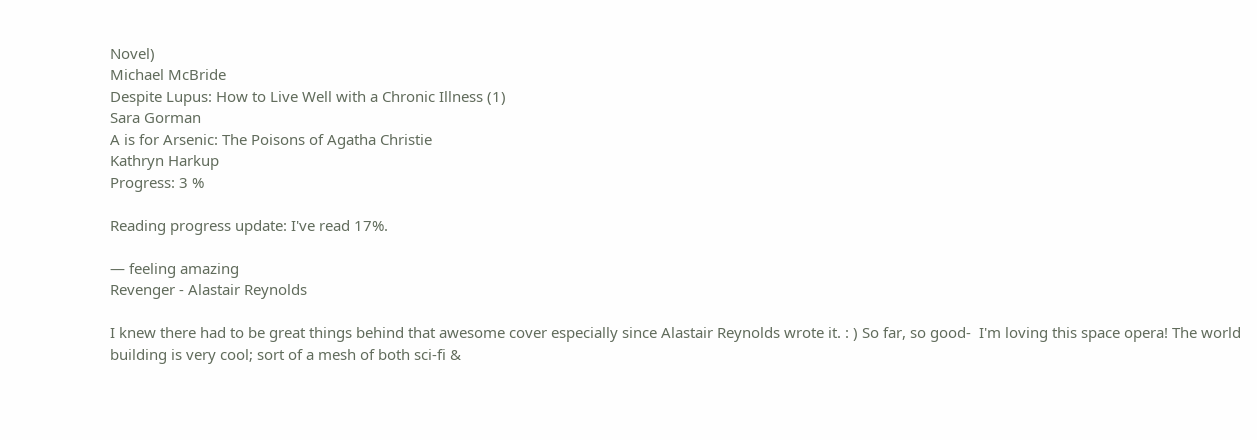Novel)
Michael McBride
Despite Lupus: How to Live Well with a Chronic Illness (1)
Sara Gorman
A is for Arsenic: The Poisons of Agatha Christie
Kathryn Harkup
Progress: 3 %

Reading progress update: I've read 17%.

— feeling amazing
Revenger - Alastair Reynolds

I knew there had to be great things behind that awesome cover especially since Alastair Reynolds wrote it. : ) So far, so good-  I'm loving this space opera! The world building is very cool; sort of a mesh of both sci-fi &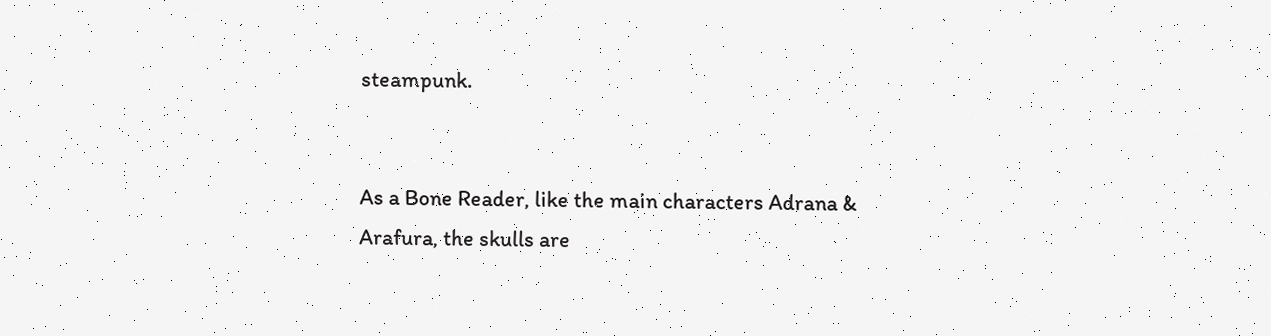steampunk.


As a Bone Reader, like the main characters Adrana & Arafura, the skulls are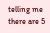telling me there are 5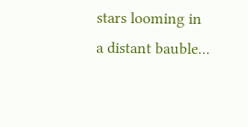stars looming in a distant bauble...